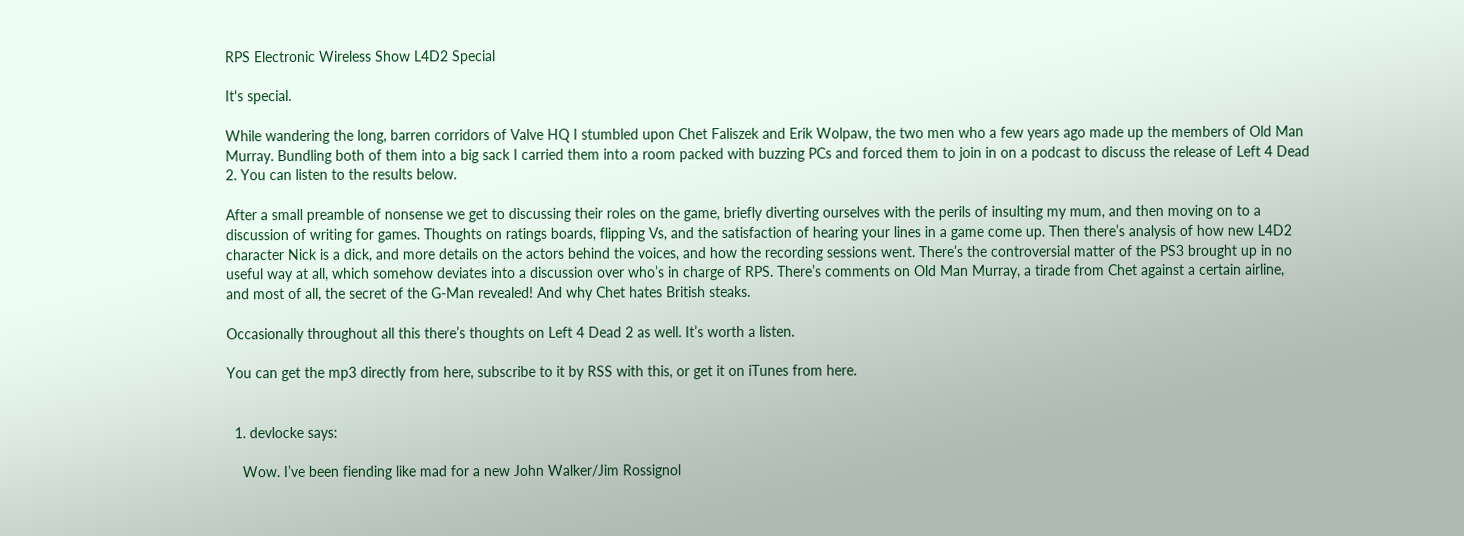RPS Electronic Wireless Show L4D2 Special

It's special.

While wandering the long, barren corridors of Valve HQ I stumbled upon Chet Faliszek and Erik Wolpaw, the two men who a few years ago made up the members of Old Man Murray. Bundling both of them into a big sack I carried them into a room packed with buzzing PCs and forced them to join in on a podcast to discuss the release of Left 4 Dead 2. You can listen to the results below.

After a small preamble of nonsense we get to discussing their roles on the game, briefly diverting ourselves with the perils of insulting my mum, and then moving on to a discussion of writing for games. Thoughts on ratings boards, flipping Vs, and the satisfaction of hearing your lines in a game come up. Then there’s analysis of how new L4D2 character Nick is a dick, and more details on the actors behind the voices, and how the recording sessions went. There’s the controversial matter of the PS3 brought up in no useful way at all, which somehow deviates into a discussion over who’s in charge of RPS. There’s comments on Old Man Murray, a tirade from Chet against a certain airline, and most of all, the secret of the G-Man revealed! And why Chet hates British steaks.

Occasionally throughout all this there’s thoughts on Left 4 Dead 2 as well. It’s worth a listen.

You can get the mp3 directly from here, subscribe to it by RSS with this, or get it on iTunes from here.


  1. devlocke says:

    Wow. I’ve been fiending like mad for a new John Walker/Jim Rossignol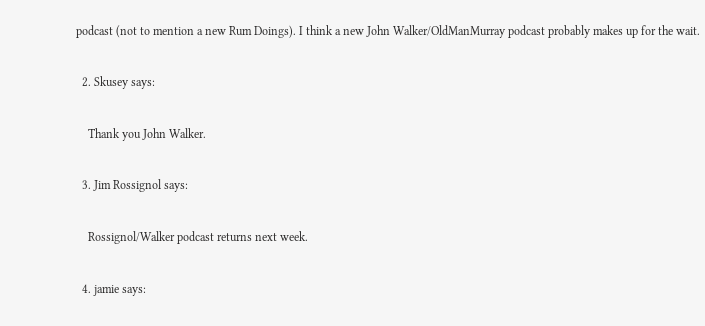podcast (not to mention a new Rum Doings). I think a new John Walker/OldManMurray podcast probably makes up for the wait.

  2. Skusey says:

    Thank you John Walker.

  3. Jim Rossignol says:

    Rossignol/Walker podcast returns next week.

  4. jamie says: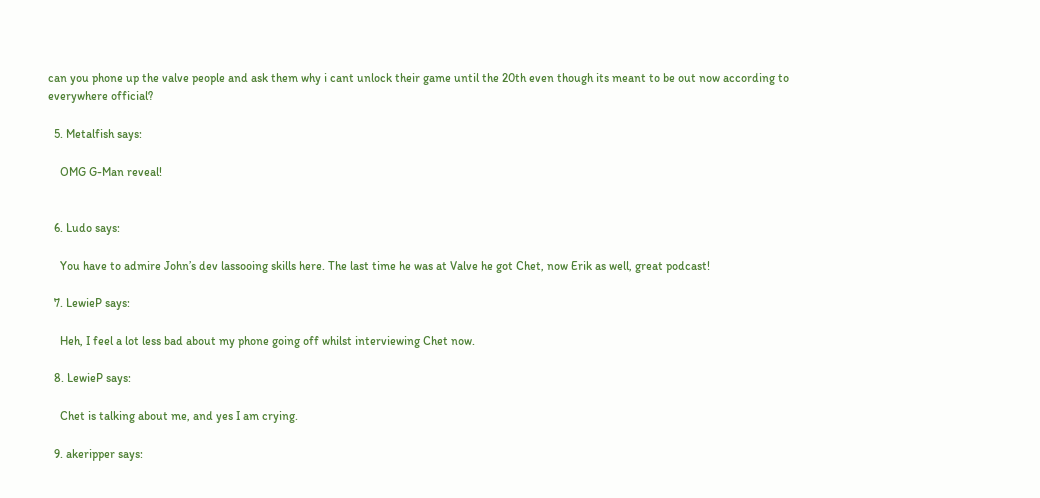can you phone up the valve people and ask them why i cant unlock their game until the 20th even though its meant to be out now according to everywhere official?

  5. Metalfish says:

    OMG G-Man reveal!


  6. Ludo says:

    You have to admire John’s dev lassooing skills here. The last time he was at Valve he got Chet, now Erik as well, great podcast!

  7. LewieP says:

    Heh, I feel a lot less bad about my phone going off whilst interviewing Chet now.

  8. LewieP says:

    Chet is talking about me, and yes I am crying.

  9. akeripper says: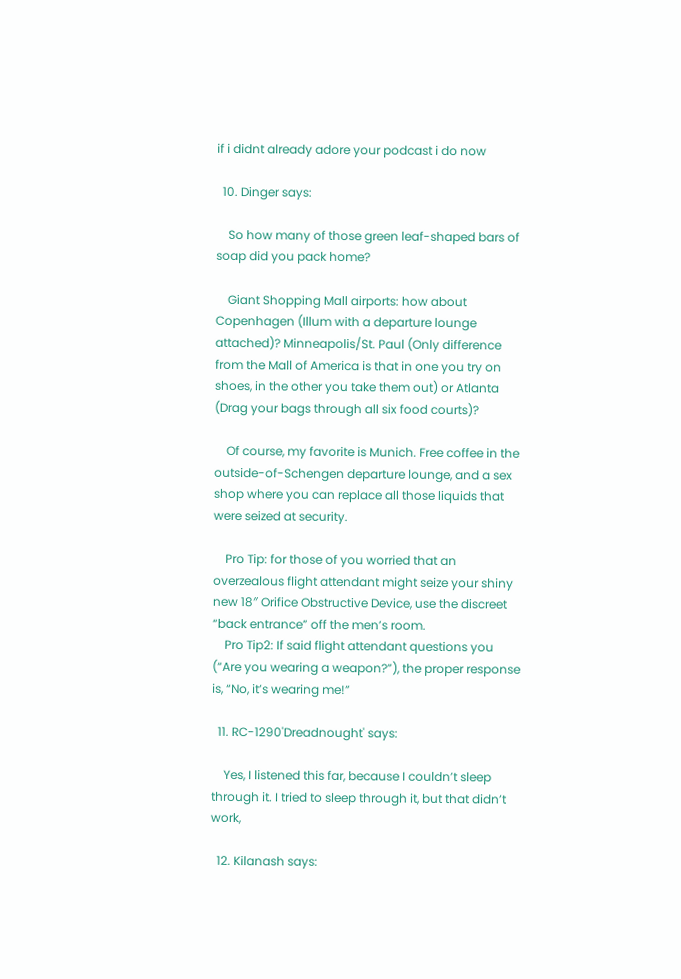if i didnt already adore your podcast i do now

  10. Dinger says:

    So how many of those green leaf-shaped bars of soap did you pack home?

    Giant Shopping Mall airports: how about Copenhagen (Illum with a departure lounge attached)? Minneapolis/St. Paul (Only difference from the Mall of America is that in one you try on shoes, in the other you take them out) or Atlanta (Drag your bags through all six food courts)?

    Of course, my favorite is Munich. Free coffee in the outside-of-Schengen departure lounge, and a sex shop where you can replace all those liquids that were seized at security.

    Pro Tip: for those of you worried that an overzealous flight attendant might seize your shiny new 18″ Orifice Obstructive Device, use the discreet “back entrance” off the men’s room.
    Pro Tip2: If said flight attendant questions you (“Are you wearing a weapon?”), the proper response is, “No, it’s wearing me!”

  11. RC-1290'Dreadnought' says:

    Yes, I listened this far, because I couldn’t sleep through it. I tried to sleep through it, but that didn’t work,

  12. Kilanash says: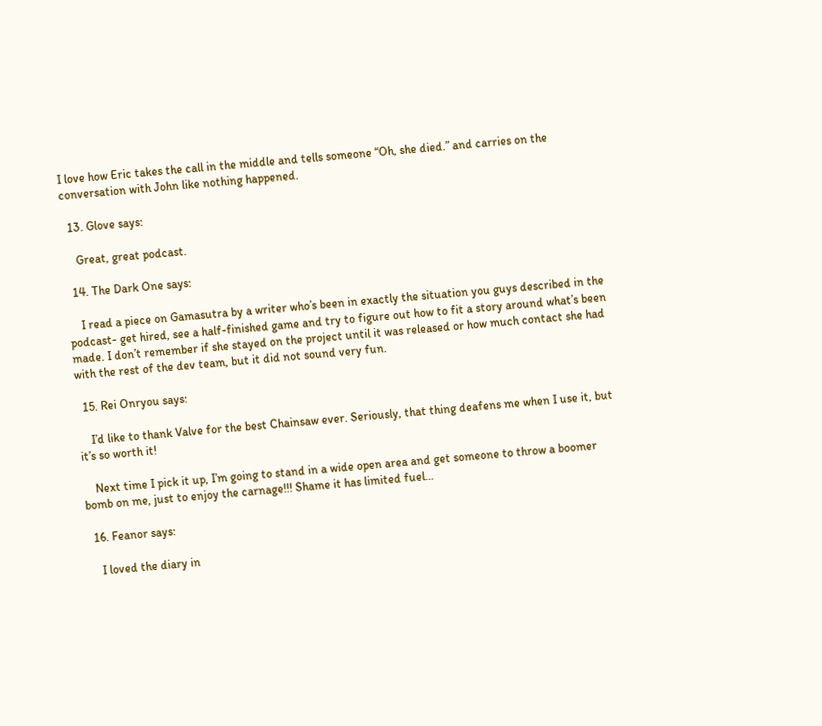I love how Eric takes the call in the middle and tells someone “Oh, she died.” and carries on the conversation with John like nothing happened.

  13. Glove says:

    Great, great podcast.

  14. The Dark One says:

    I read a piece on Gamasutra by a writer who’s been in exactly the situation you guys described in the podcast- get hired, see a half-finished game and try to figure out how to fit a story around what’s been made. I don’t remember if she stayed on the project until it was released or how much contact she had with the rest of the dev team, but it did not sound very fun.

  15. Rei Onryou says:

    I’d like to thank Valve for the best Chainsaw ever. Seriously, that thing deafens me when I use it, but it’s so worth it!

    Next time I pick it up, I’m going to stand in a wide open area and get someone to throw a boomer bomb on me, just to enjoy the carnage!!! Shame it has limited fuel…

  16. Feanor says:

    I loved the diary in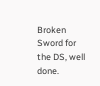Broken Sword for the DS, well done.